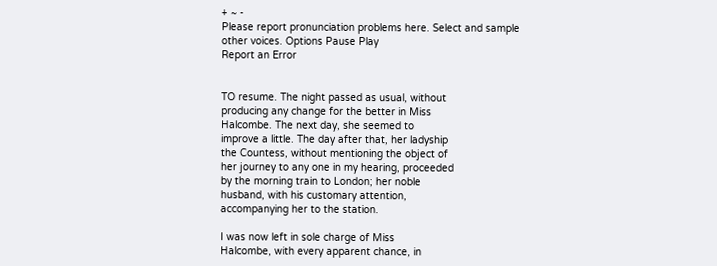+ ~ -
Please report pronunciation problems here. Select and sample other voices. Options Pause Play
Report an Error


TO resume. The night passed as usual, without
producing any change for the better in Miss
Halcombe. The next day, she seemed to
improve a little. The day after that, her ladyship
the Countess, without mentioning the object of
her journey to any one in my hearing, proceeded
by the morning train to London; her noble
husband, with his customary attention,
accompanying her to the station.

I was now left in sole charge of Miss
Halcombe, with every apparent chance, in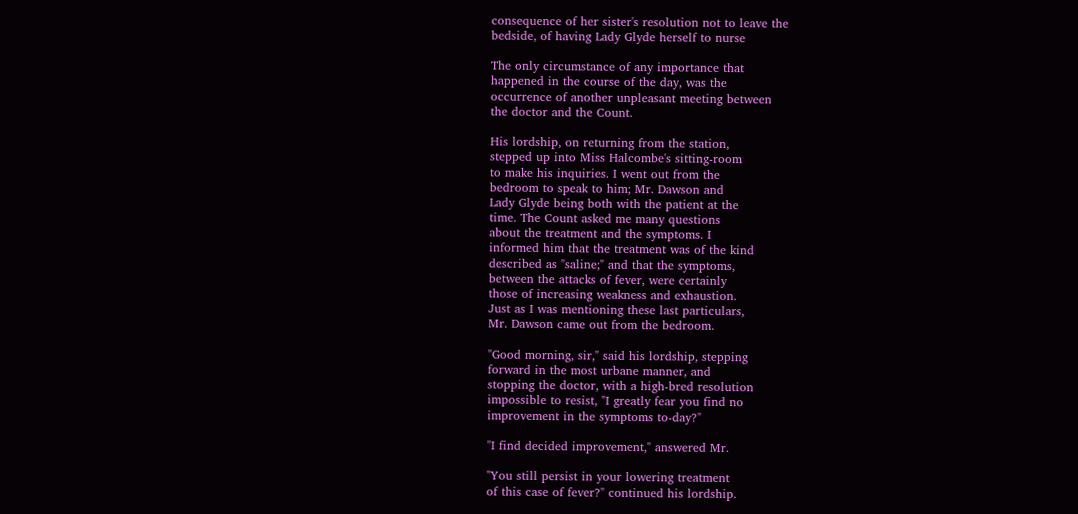consequence of her sister's resolution not to leave the
bedside, of having Lady Glyde herself to nurse

The only circumstance of any importance that
happened in the course of the day, was the
occurrence of another unpleasant meeting between
the doctor and the Count.

His lordship, on returning from the station,
stepped up into Miss Halcombe's sitting-room
to make his inquiries. I went out from the
bedroom to speak to him; Mr. Dawson and
Lady Glyde being both with the patient at the
time. The Count asked me many questions
about the treatment and the symptoms. I
informed him that the treatment was of the kind
described as "saline;" and that the symptoms,
between the attacks of fever, were certainly
those of increasing weakness and exhaustion.
Just as I was mentioning these last particulars,
Mr. Dawson came out from the bedroom.

"Good morning, sir," said his lordship, stepping
forward in the most urbane manner, and
stopping the doctor, with a high-bred resolution
impossible to resist, "I greatly fear you find no
improvement in the symptoms to-day?"

"I find decided improvement," answered Mr.

"You still persist in your lowering treatment
of this case of fever?" continued his lordship.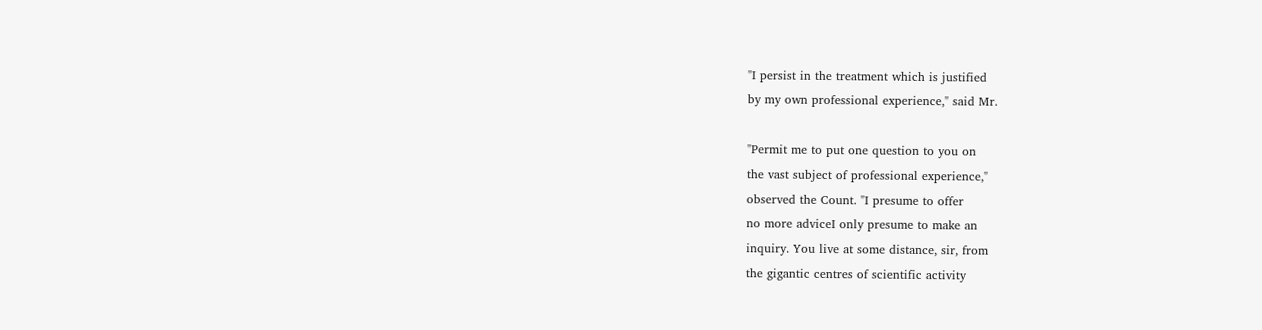"I persist in the treatment which is justified
by my own professional experience," said Mr.

"Permit me to put one question to you on
the vast subject of professional experience,"
observed the Count. "I presume to offer
no more adviceI only presume to make an
inquiry. You live at some distance, sir, from
the gigantic centres of scientific activity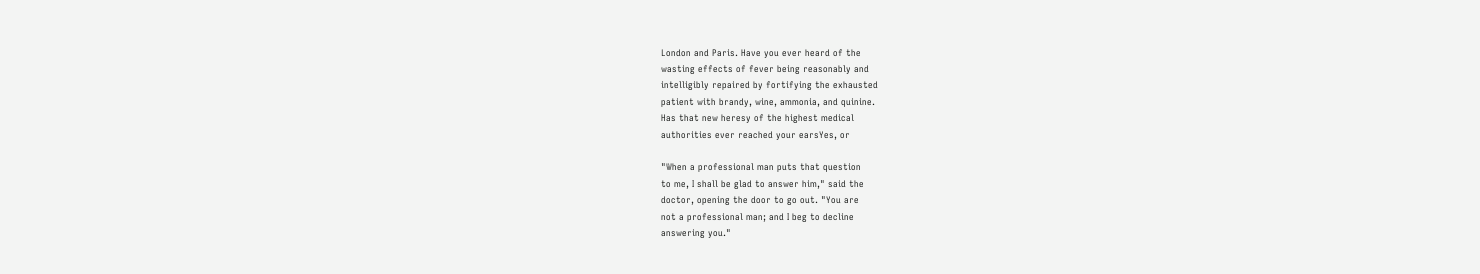London and Paris. Have you ever heard of the
wasting effects of fever being reasonably and
intelligibly repaired by fortifying the exhausted
patient with brandy, wine, ammonia, and quinine.
Has that new heresy of the highest medical
authorities ever reached your earsYes, or

"When a professional man puts that question
to me, I shall be glad to answer him," said the
doctor, opening the door to go out. "You are
not a professional man; and I beg to decline
answering you."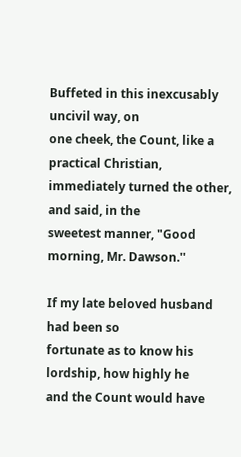Buffeted in this inexcusably uncivil way, on
one cheek, the Count, like a practical Christian,
immediately turned the other, and said, in the
sweetest manner, "Good morning, Mr. Dawson.''

If my late beloved husband had been so
fortunate as to know his lordship, how highly he
and the Count would have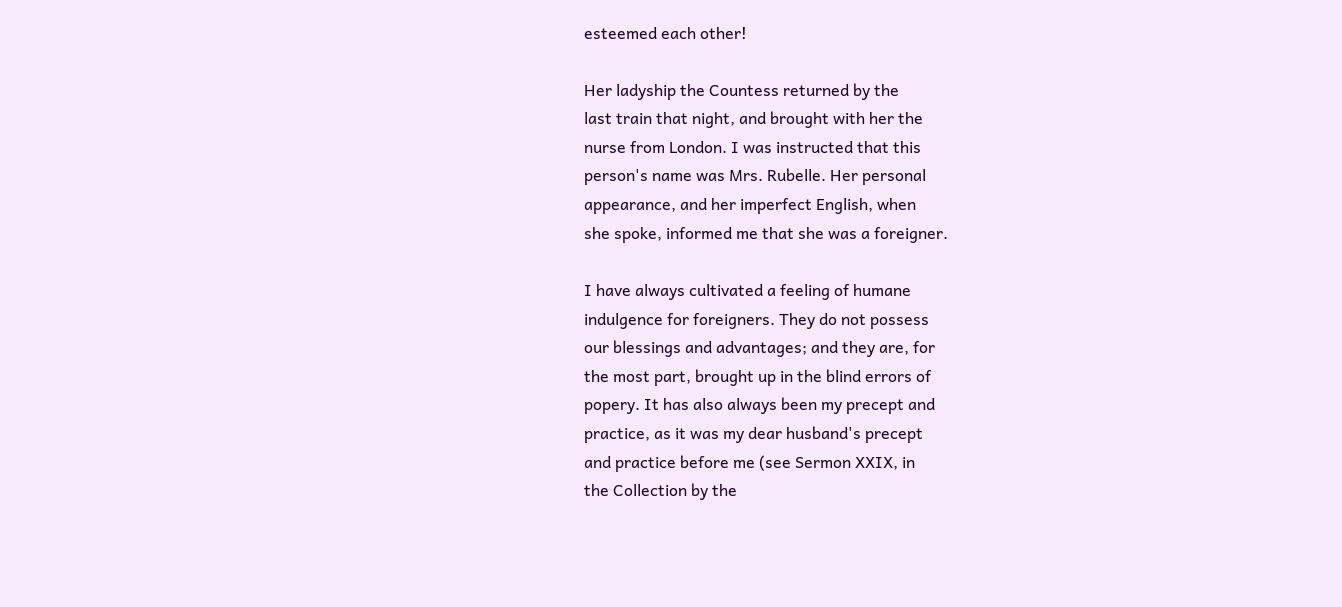esteemed each other!

Her ladyship the Countess returned by the
last train that night, and brought with her the
nurse from London. I was instructed that this
person's name was Mrs. Rubelle. Her personal
appearance, and her imperfect English, when
she spoke, informed me that she was a foreigner.

I have always cultivated a feeling of humane
indulgence for foreigners. They do not possess
our blessings and advantages; and they are, for
the most part, brought up in the blind errors of
popery. It has also always been my precept and
practice, as it was my dear husband's precept
and practice before me (see Sermon XXIX, in
the Collection by the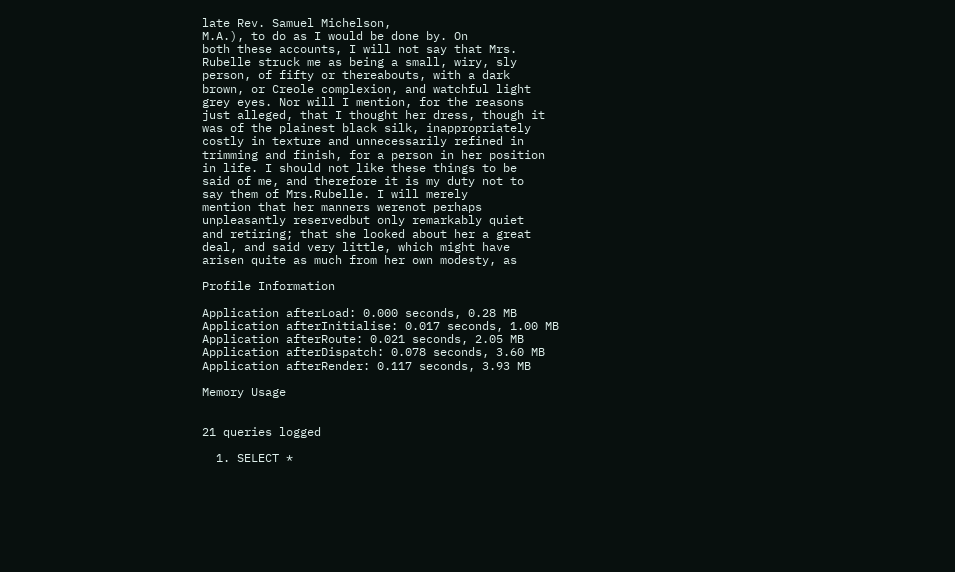late Rev. Samuel Michelson,
M.A.), to do as I would be done by. On
both these accounts, I will not say that Mrs.
Rubelle struck me as being a small, wiry, sly
person, of fifty or thereabouts, with a dark
brown, or Creole complexion, and watchful light
grey eyes. Nor will I mention, for the reasons
just alleged, that I thought her dress, though it
was of the plainest black silk, inappropriately
costly in texture and unnecessarily refined in
trimming and finish, for a person in her position
in life. I should not like these things to be
said of me, and therefore it is my duty not to
say them of Mrs.Rubelle. I will merely
mention that her manners werenot perhaps
unpleasantly reservedbut only remarkably quiet
and retiring; that she looked about her a great
deal, and said very little, which might have
arisen quite as much from her own modesty, as

Profile Information

Application afterLoad: 0.000 seconds, 0.28 MB
Application afterInitialise: 0.017 seconds, 1.00 MB
Application afterRoute: 0.021 seconds, 2.05 MB
Application afterDispatch: 0.078 seconds, 3.60 MB
Application afterRender: 0.117 seconds, 3.93 MB

Memory Usage


21 queries logged

  1. SELECT *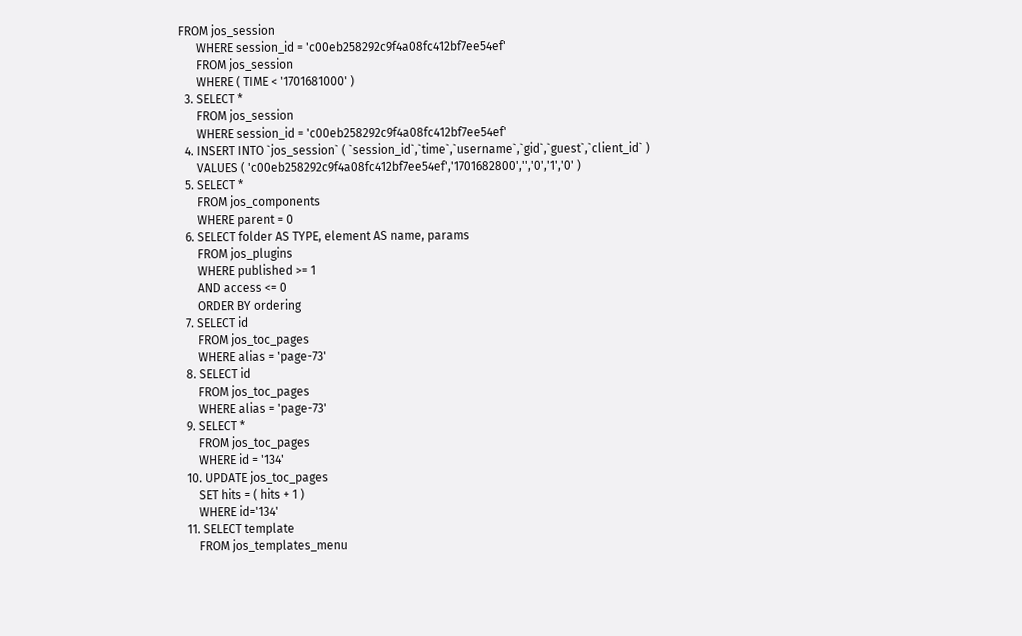FROM jos_session
      WHERE session_id = 'c00eb258292c9f4a08fc412bf7ee54ef'
      FROM jos_session
      WHERE ( TIME < '1701681000' )
  3. SELECT *
      FROM jos_session
      WHERE session_id = 'c00eb258292c9f4a08fc412bf7ee54ef'
  4. INSERT INTO `jos_session` ( `session_id`,`time`,`username`,`gid`,`guest`,`client_id` )
      VALUES ( 'c00eb258292c9f4a08fc412bf7ee54ef','1701682800','','0','1','0' )
  5. SELECT *
      FROM jos_components
      WHERE parent = 0
  6. SELECT folder AS TYPE, element AS name, params
      FROM jos_plugins
      WHERE published >= 1
      AND access <= 0
      ORDER BY ordering
  7. SELECT id
      FROM jos_toc_pages
      WHERE alias = 'page-73'
  8. SELECT id
      FROM jos_toc_pages
      WHERE alias = 'page-73'
  9. SELECT *
      FROM jos_toc_pages
      WHERE id = '134'
  10. UPDATE jos_toc_pages
      SET hits = ( hits + 1 )
      WHERE id='134'
  11. SELECT template
      FROM jos_templates_menu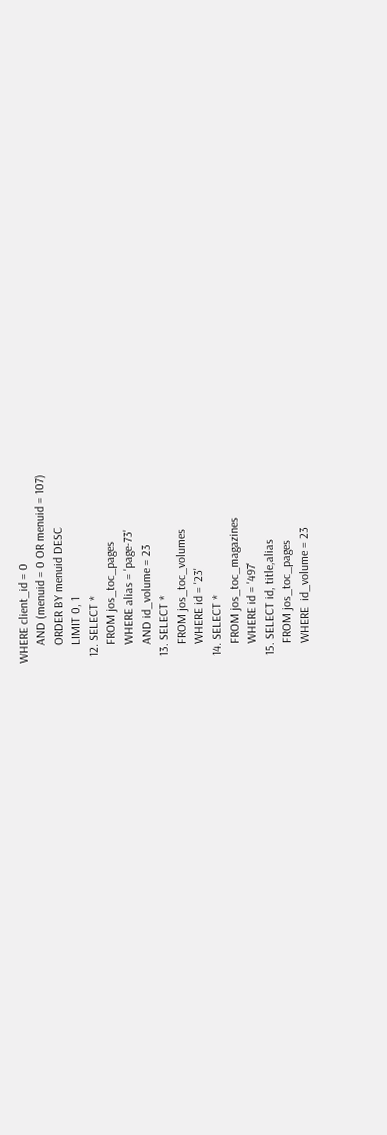WHERE client_id = 0
      AND (menuid = 0 OR menuid = 107)
      ORDER BY menuid DESC
      LIMIT 0, 1
  12. SELECT *
      FROM jos_toc_pages
      WHERE alias = 'page-73'
      AND id_volume = 23
  13. SELECT *
      FROM jos_toc_volumes
      WHERE id = '23'
  14. SELECT *
      FROM jos_toc_magazines
      WHERE id = '497'
  15. SELECT id, title,alias
      FROM jos_toc_pages
      WHERE  id_volume = 23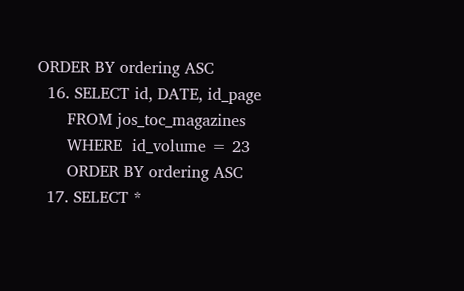ORDER BY ordering ASC
  16. SELECT id, DATE, id_page
      FROM jos_toc_magazines
      WHERE  id_volume = 23
      ORDER BY ordering ASC
  17. SELECT *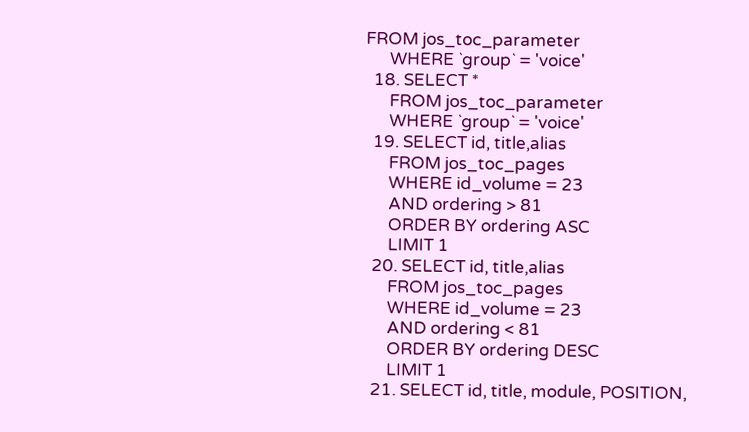FROM jos_toc_parameter
      WHERE `group` = 'voice'
  18. SELECT *
      FROM jos_toc_parameter
      WHERE `group` = 'voice'
  19. SELECT id, title,alias
      FROM jos_toc_pages
      WHERE id_volume = 23
      AND ordering > 81
      ORDER BY ordering ASC
      LIMIT 1
  20. SELECT id, title,alias
      FROM jos_toc_pages
      WHERE id_volume = 23
      AND ordering < 81
      ORDER BY ordering DESC
      LIMIT 1
  21. SELECT id, title, module, POSITION,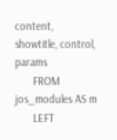content, showtitle, control, params
      FROM jos_modules AS m
      LEFT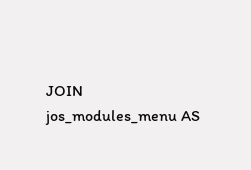JOIN jos_modules_menu AS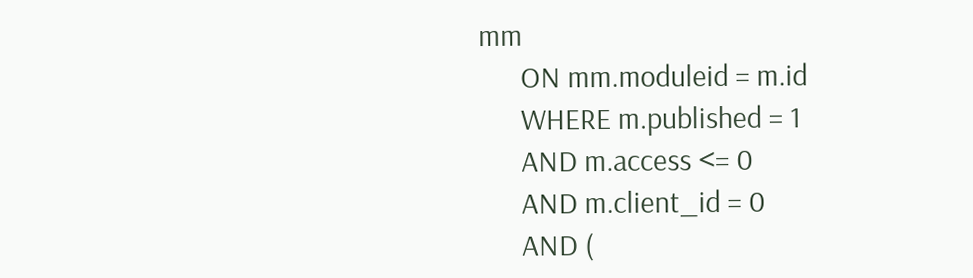mm
      ON mm.moduleid = m.id
      WHERE m.published = 1
      AND m.access <= 0
      AND m.client_id = 0
      AND (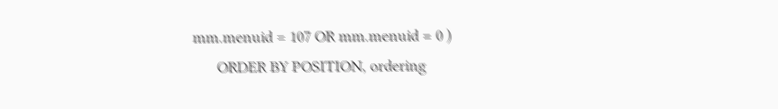mm.menuid = 107 OR mm.menuid = 0 )
      ORDER BY POSITION, ordering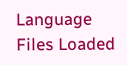Language Files Loaded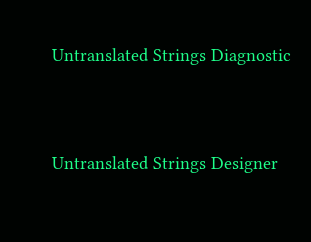Untranslated Strings Diagnostic


Untranslated Strings Designer